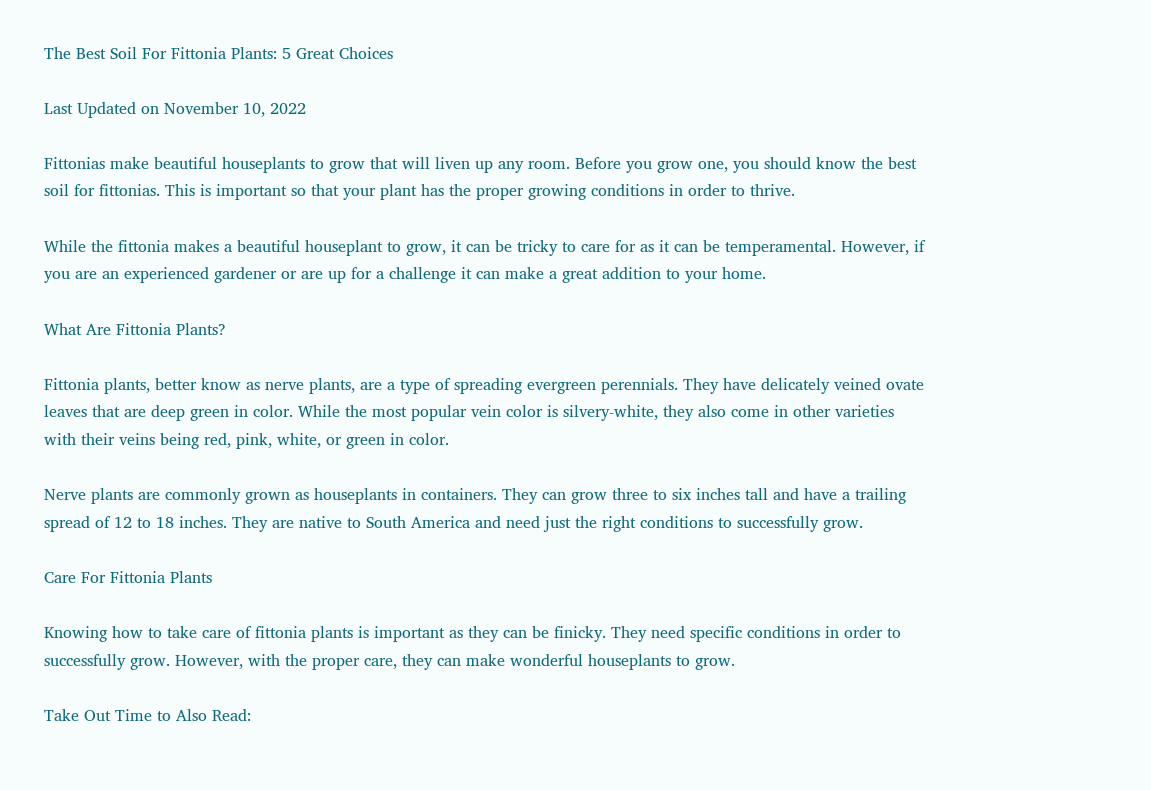The Best Soil For Fittonia Plants: 5 Great Choices

Last Updated on November 10, 2022

Fittonias make beautiful houseplants to grow that will liven up any room. Before you grow one, you should know the best soil for fittonias. This is important so that your plant has the proper growing conditions in order to thrive.

While the fittonia makes a beautiful houseplant to grow, it can be tricky to care for as it can be temperamental. However, if you are an experienced gardener or are up for a challenge it can make a great addition to your home.

What Are Fittonia Plants?

Fittonia plants, better know as nerve plants, are a type of spreading evergreen perennials. They have delicately veined ovate leaves that are deep green in color. While the most popular vein color is silvery-white, they also come in other varieties with their veins being red, pink, white, or green in color.

Nerve plants are commonly grown as houseplants in containers. They can grow three to six inches tall and have a trailing spread of 12 to 18 inches. They are native to South America and need just the right conditions to successfully grow.

Care For Fittonia Plants

Knowing how to take care of fittonia plants is important as they can be finicky. They need specific conditions in order to successfully grow. However, with the proper care, they can make wonderful houseplants to grow.

Take Out Time to Also Read: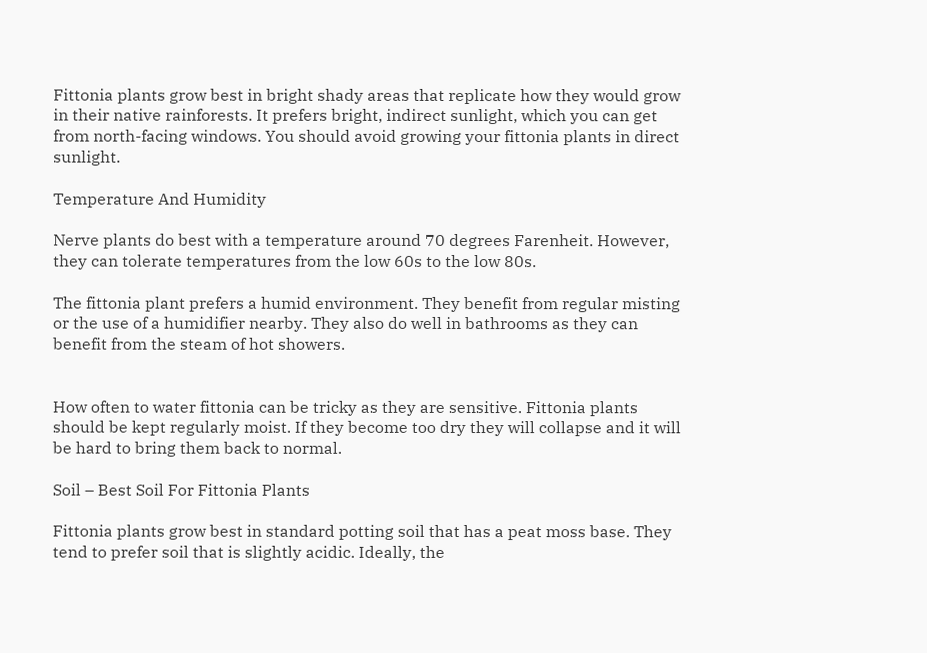Fittonia plants grow best in bright shady areas that replicate how they would grow in their native rainforests. It prefers bright, indirect sunlight, which you can get from north-facing windows. You should avoid growing your fittonia plants in direct sunlight.

Temperature And Humidity

Nerve plants do best with a temperature around 70 degrees Farenheit. However, they can tolerate temperatures from the low 60s to the low 80s.

The fittonia plant prefers a humid environment. They benefit from regular misting or the use of a humidifier nearby. They also do well in bathrooms as they can benefit from the steam of hot showers.


How often to water fittonia can be tricky as they are sensitive. Fittonia plants should be kept regularly moist. If they become too dry they will collapse and it will be hard to bring them back to normal.

Soil – Best Soil For Fittonia Plants

Fittonia plants grow best in standard potting soil that has a peat moss base. They tend to prefer soil that is slightly acidic. Ideally, the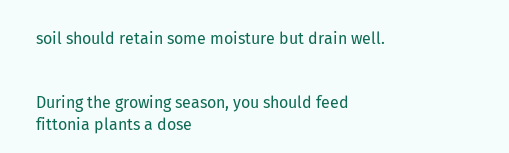soil should retain some moisture but drain well.


During the growing season, you should feed fittonia plants a dose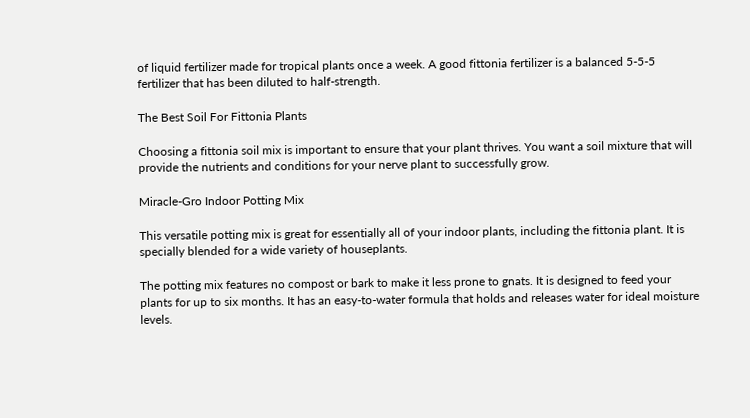of liquid fertilizer made for tropical plants once a week. A good fittonia fertilizer is a balanced 5-5-5 fertilizer that has been diluted to half-strength.

The Best Soil For Fittonia Plants

Choosing a fittonia soil mix is important to ensure that your plant thrives. You want a soil mixture that will provide the nutrients and conditions for your nerve plant to successfully grow.

Miracle-Gro Indoor Potting Mix

This versatile potting mix is great for essentially all of your indoor plants, including the fittonia plant. It is specially blended for a wide variety of houseplants.

The potting mix features no compost or bark to make it less prone to gnats. It is designed to feed your plants for up to six months. It has an easy-to-water formula that holds and releases water for ideal moisture levels.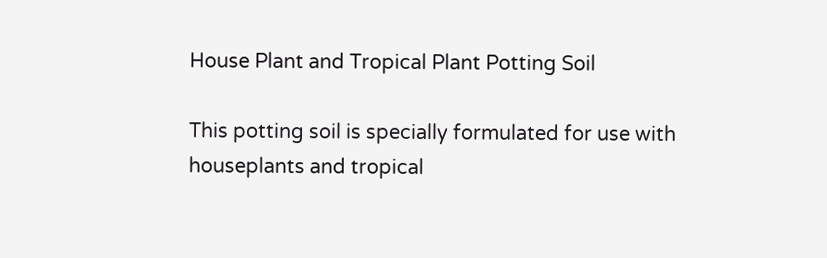House Plant and Tropical Plant Potting Soil

This potting soil is specially formulated for use with houseplants and tropical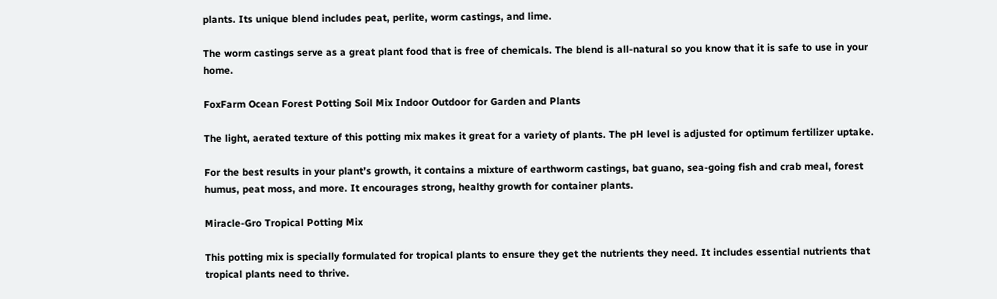plants. Its unique blend includes peat, perlite, worm castings, and lime.

The worm castings serve as a great plant food that is free of chemicals. The blend is all-natural so you know that it is safe to use in your home.

FoxFarm Ocean Forest Potting Soil Mix Indoor Outdoor for Garden and Plants

The light, aerated texture of this potting mix makes it great for a variety of plants. The pH level is adjusted for optimum fertilizer uptake.

For the best results in your plant’s growth, it contains a mixture of earthworm castings, bat guano, sea-going fish and crab meal, forest humus, peat moss, and more. It encourages strong, healthy growth for container plants.

Miracle-Gro Tropical Potting Mix

This potting mix is specially formulated for tropical plants to ensure they get the nutrients they need. It includes essential nutrients that tropical plants need to thrive.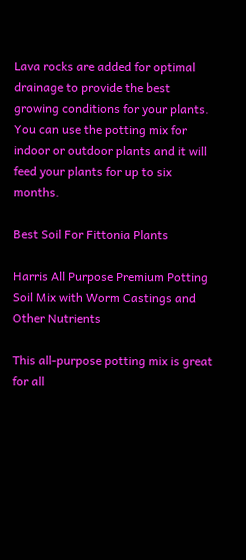Lava rocks are added for optimal drainage to provide the best growing conditions for your plants. You can use the potting mix for indoor or outdoor plants and it will feed your plants for up to six months.

Best Soil For Fittonia Plants

Harris All Purpose Premium Potting Soil Mix with Worm Castings and Other Nutrients

This all-purpose potting mix is great for all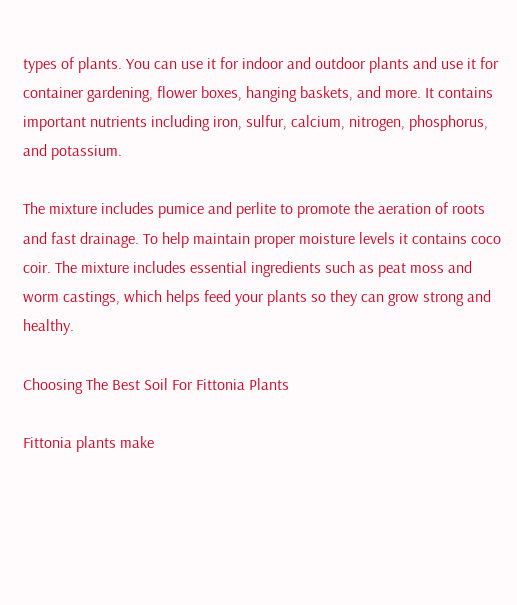types of plants. You can use it for indoor and outdoor plants and use it for container gardening, flower boxes, hanging baskets, and more. It contains important nutrients including iron, sulfur, calcium, nitrogen, phosphorus, and potassium.

The mixture includes pumice and perlite to promote the aeration of roots and fast drainage. To help maintain proper moisture levels it contains coco coir. The mixture includes essential ingredients such as peat moss and worm castings, which helps feed your plants so they can grow strong and healthy.

Choosing The Best Soil For Fittonia Plants

Fittonia plants make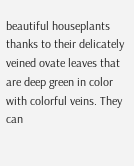beautiful houseplants thanks to their delicately veined ovate leaves that are deep green in color with colorful veins. They can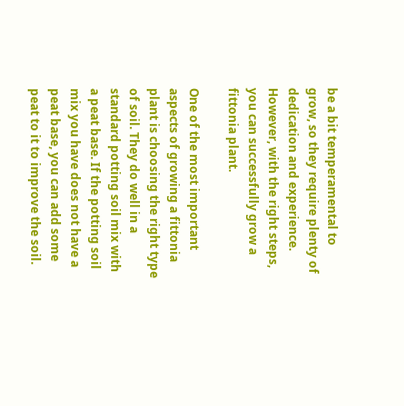be a bit temperamental to grow, so they require plenty of dedication and experience. However, with the right steps, you can successfully grow a fittonia plant.

One of the most important aspects of growing a fittonia plant is choosing the right type of soil. They do well in a standard potting soil mix with a peat base. If the potting soil mix you have does not have a peat base, you can add some peat to it to improve the soil.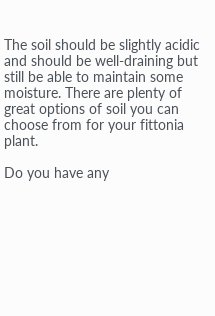The soil should be slightly acidic and should be well-draining but still be able to maintain some moisture. There are plenty of great options of soil you can choose from for your fittonia plant.

Do you have any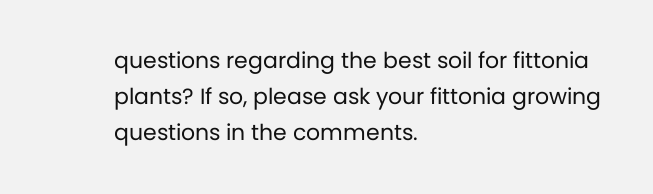questions regarding the best soil for fittonia plants? If so, please ask your fittonia growing questions in the comments.